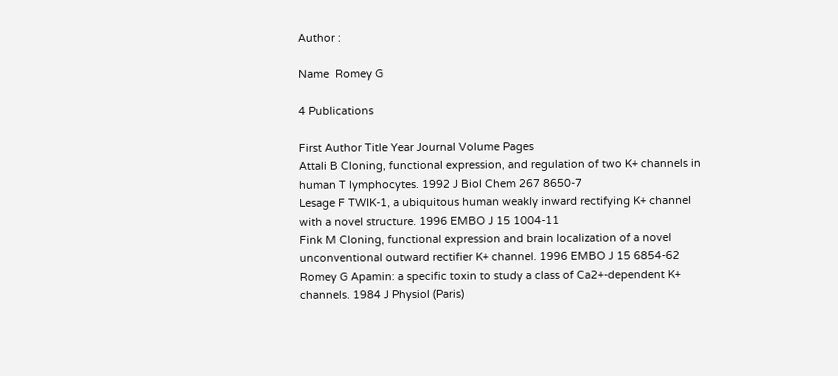Author :

Name  Romey G

4 Publications

First Author Title Year Journal Volume Pages
Attali B Cloning, functional expression, and regulation of two K+ channels in human T lymphocytes. 1992 J Biol Chem 267 8650-7
Lesage F TWIK-1, a ubiquitous human weakly inward rectifying K+ channel with a novel structure. 1996 EMBO J 15 1004-11
Fink M Cloning, functional expression and brain localization of a novel unconventional outward rectifier K+ channel. 1996 EMBO J 15 6854-62
Romey G Apamin: a specific toxin to study a class of Ca2+-dependent K+ channels. 1984 J Physiol (Paris)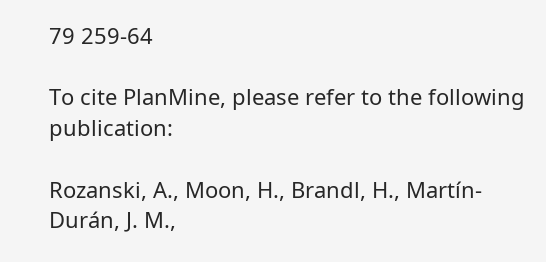79 259-64

To cite PlanMine, please refer to the following publication:

Rozanski, A., Moon, H., Brandl, H., Martín-Durán, J. M.,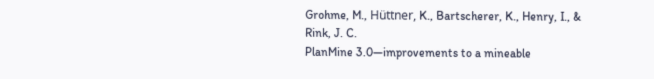Grohme, M., Hüttner, K., Bartscherer, K., Henry, I., & Rink, J. C.
PlanMine 3.0—improvements to a mineable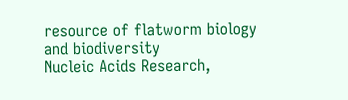resource of flatworm biology and biodiversity
Nucleic Acids Research,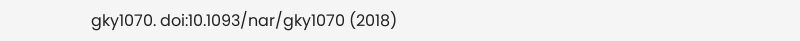gky1070. doi:10.1093/nar/gky1070 (2018)